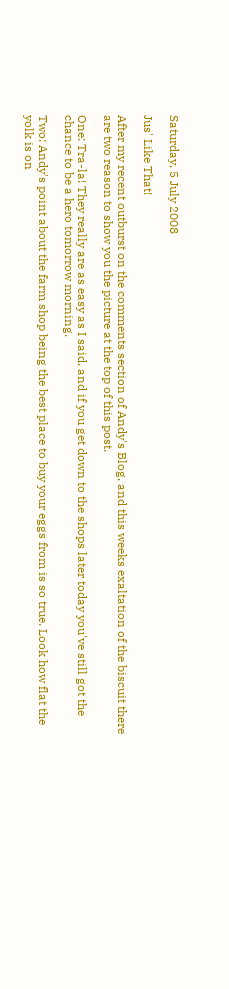Saturday, 5 July 2008

Jus' Like That!

After my recent outburst on the comments section of Andy's Blog, and this weeks exaltation of the biscuit there are two reason to show you the picture at the top of this post.

One: Tra-la! They really are as easy as I said, and if you get down to the shops later today you've still got the chance to be a hero tomorrow morning.

Two: Andy's point about the farm shop being the best place to buy your eggs from is so true. Look how flat the yolk is on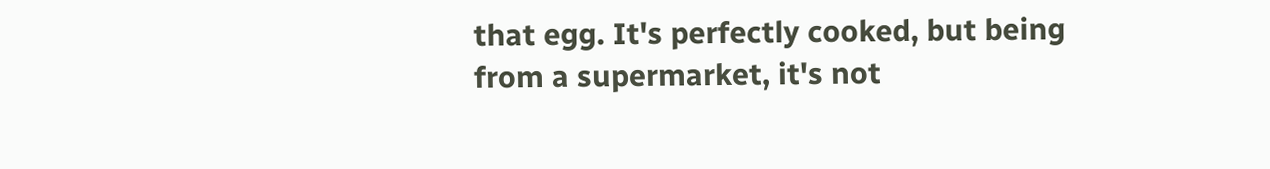that egg. It's perfectly cooked, but being from a supermarket, it's not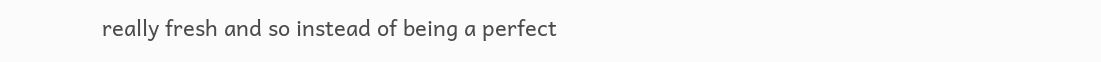really fresh and so instead of being a perfect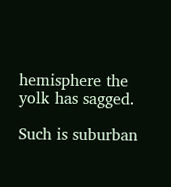hemisphere the yolk has sagged.

Such is suburban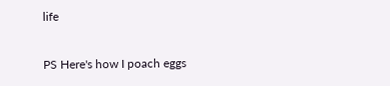life

PS Here's how I poach eggs